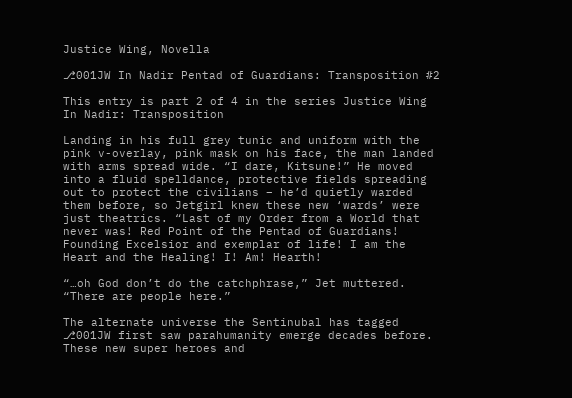Justice Wing, Novella

⎇001JW In Nadir Pentad of Guardians: Transposition #2

This entry is part 2 of 4 in the series Justice Wing In Nadir: Transposition

Landing in his full grey tunic and uniform with the pink v-overlay, pink mask on his face, the man landed with arms spread wide. “I dare, Kitsune!” He moved into a fluid spelldance, protective fields spreading out to protect the civilians – he’d quietly warded them before, so Jetgirl knew these new ‘wards’ were just theatrics. “Last of my Order from a World that never was! Red Point of the Pentad of Guardians! Founding Excelsior and exemplar of life! I am the Heart and the Healing! I! Am! Hearth!

“…oh God don’t do the catchphrase,” Jet muttered. “There are people here.”

The alternate universe the Sentinubal has tagged ⎇001JW first saw parahumanity emerge decades before. These new super heroes and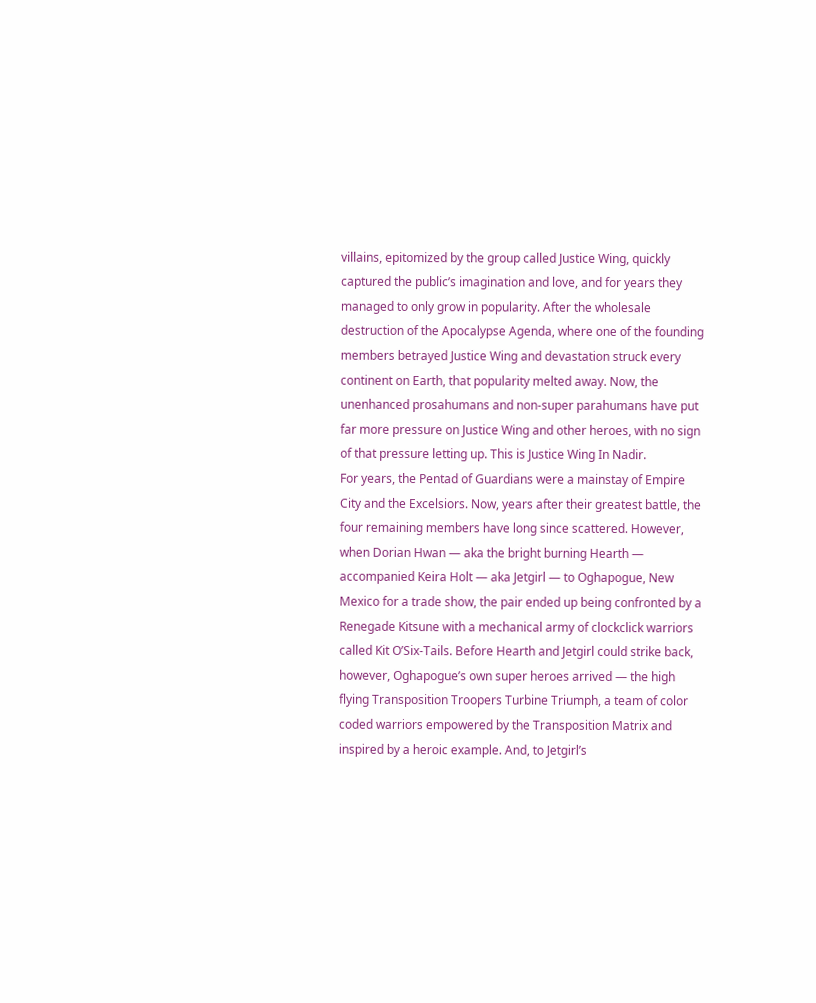villains, epitomized by the group called Justice Wing, quickly captured the public’s imagination and love, and for years they managed to only grow in popularity. After the wholesale destruction of the Apocalypse Agenda, where one of the founding members betrayed Justice Wing and devastation struck every continent on Earth, that popularity melted away. Now, the unenhanced prosahumans and non-super parahumans have put far more pressure on Justice Wing and other heroes, with no sign of that pressure letting up. This is Justice Wing In Nadir.
For years, the Pentad of Guardians were a mainstay of Empire City and the Excelsiors. Now, years after their greatest battle, the four remaining members have long since scattered. However, when Dorian Hwan — aka the bright burning Hearth — accompanied Keira Holt — aka Jetgirl — to Oghapogue, New Mexico for a trade show, the pair ended up being confronted by a Renegade Kitsune with a mechanical army of clockclick warriors called Kit O’Six-Tails. Before Hearth and Jetgirl could strike back, however, Oghapogue’s own super heroes arrived — the high flying Transposition Troopers Turbine Triumph, a team of color coded warriors empowered by the Transposition Matrix and inspired by a heroic example. And, to Jetgirl’s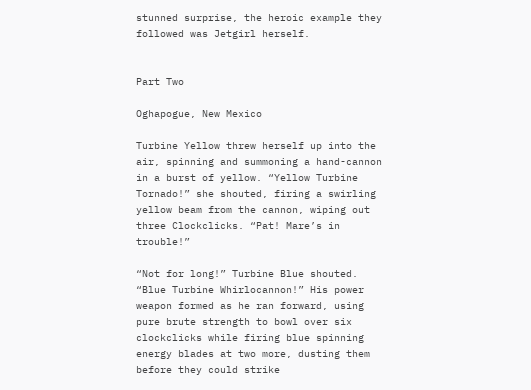stunned surprise, the heroic example they followed was Jetgirl herself.


Part Two

Oghapogue, New Mexico

Turbine Yellow threw herself up into the air, spinning and summoning a hand-cannon in a burst of yellow. “Yellow Turbine Tornado!” she shouted, firing a swirling yellow beam from the cannon, wiping out three Clockclicks. “Pat! Mare’s in trouble!”

“Not for long!” Turbine Blue shouted. “Blue Turbine Whirlocannon!” His power weapon formed as he ran forward, using pure brute strength to bowl over six clockclicks while firing blue spinning energy blades at two more, dusting them before they could strike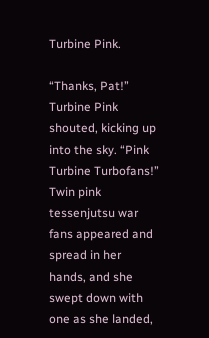Turbine Pink.

“Thanks, Pat!” Turbine Pink shouted, kicking up into the sky. “Pink Turbine Turbofans!” Twin pink tessenjutsu war fans appeared and spread in her hands, and she swept down with one as she landed,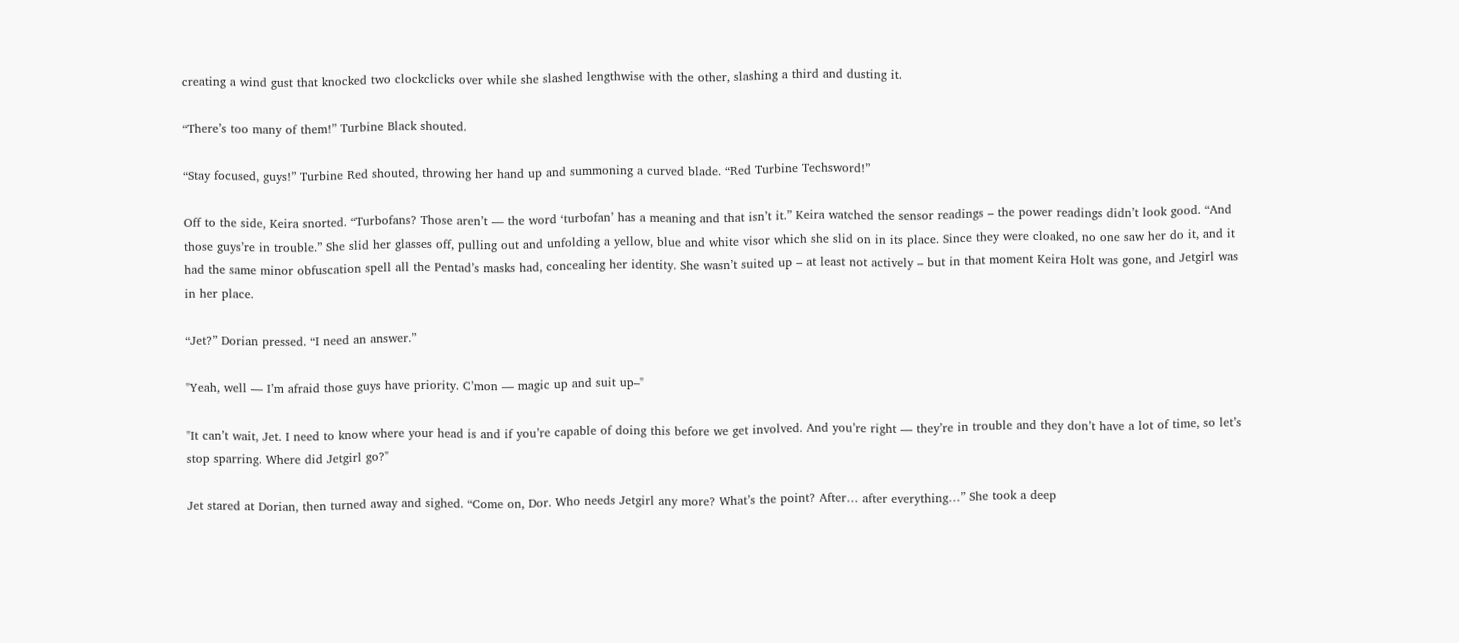creating a wind gust that knocked two clockclicks over while she slashed lengthwise with the other, slashing a third and dusting it.

“There’s too many of them!” Turbine Black shouted.

“Stay focused, guys!” Turbine Red shouted, throwing her hand up and summoning a curved blade. “Red Turbine Techsword!”

Off to the side, Keira snorted. “Turbofans? Those aren’t — the word ‘turbofan’ has a meaning and that isn’t it.” Keira watched the sensor readings – the power readings didn’t look good. “And those guys’re in trouble.” She slid her glasses off, pulling out and unfolding a yellow, blue and white visor which she slid on in its place. Since they were cloaked, no one saw her do it, and it had the same minor obfuscation spell all the Pentad’s masks had, concealing her identity. She wasn’t suited up – at least not actively – but in that moment Keira Holt was gone, and Jetgirl was in her place.

“Jet?” Dorian pressed. “I need an answer.”

"Yeah, well — I’m afraid those guys have priority. C’mon — magic up and suit up–"

"It can’t wait, Jet. I need to know where your head is and if you’re capable of doing this before we get involved. And you’re right — they’re in trouble and they don’t have a lot of time, so let’s stop sparring. Where did Jetgirl go?"

Jet stared at Dorian, then turned away and sighed. “Come on, Dor. Who needs Jetgirl any more? What’s the point? After… after everything…” She took a deep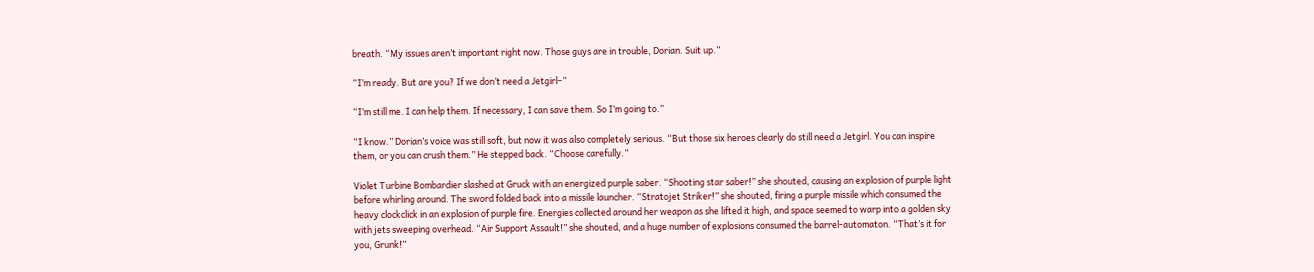breath. “My issues aren’t important right now. Those guys are in trouble, Dorian. Suit up.”

“I’m ready. But are you? If we don’t need a Jetgirl–”

“I’m still me. I can help them. If necessary, I can save them. So I’m going to.”

“I know.” Dorian’s voice was still soft, but now it was also completely serious. “But those six heroes clearly do still need a Jetgirl. You can inspire them, or you can crush them.” He stepped back. “Choose carefully.”

Violet Turbine Bombardier slashed at Gruck with an energized purple saber. “Shooting star saber!” she shouted, causing an explosion of purple light before whirling around. The sword folded back into a missile launcher. “Stratojet Striker!” she shouted, firing a purple missile which consumed the heavy clockclick in an explosion of purple fire. Energies collected around her weapon as she lifted it high, and space seemed to warp into a golden sky with jets sweeping overhead. “Air Support Assault!” she shouted, and a huge number of explosions consumed the barrel-automaton. “That’s it for you, Grunk!”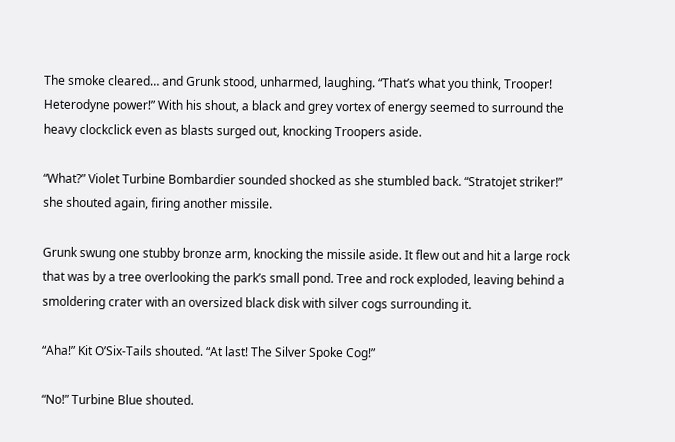The smoke cleared… and Grunk stood, unharmed, laughing. “That’s what you think, Trooper! Heterodyne power!” With his shout, a black and grey vortex of energy seemed to surround the heavy clockclick even as blasts surged out, knocking Troopers aside.

“What?” Violet Turbine Bombardier sounded shocked as she stumbled back. “Stratojet striker!” she shouted again, firing another missile.

Grunk swung one stubby bronze arm, knocking the missile aside. It flew out and hit a large rock that was by a tree overlooking the park’s small pond. Tree and rock exploded, leaving behind a smoldering crater with an oversized black disk with silver cogs surrounding it.

“Aha!” Kit O’Six-Tails shouted. “At last! The Silver Spoke Cog!”

“No!” Turbine Blue shouted.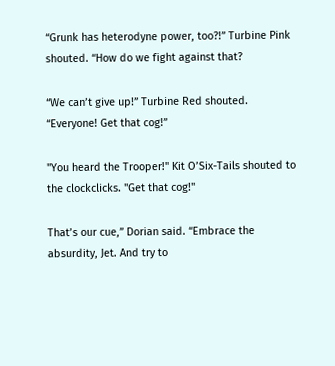“Grunk has heterodyne power, too?!” Turbine Pink shouted. “How do we fight against that?

“We can’t give up!” Turbine Red shouted. “Everyone! Get that cog!”

"You heard the Trooper!" Kit O’Six-Tails shouted to the clockclicks. "Get that cog!"

That’s our cue,” Dorian said. “Embrace the absurdity, Jet. And try to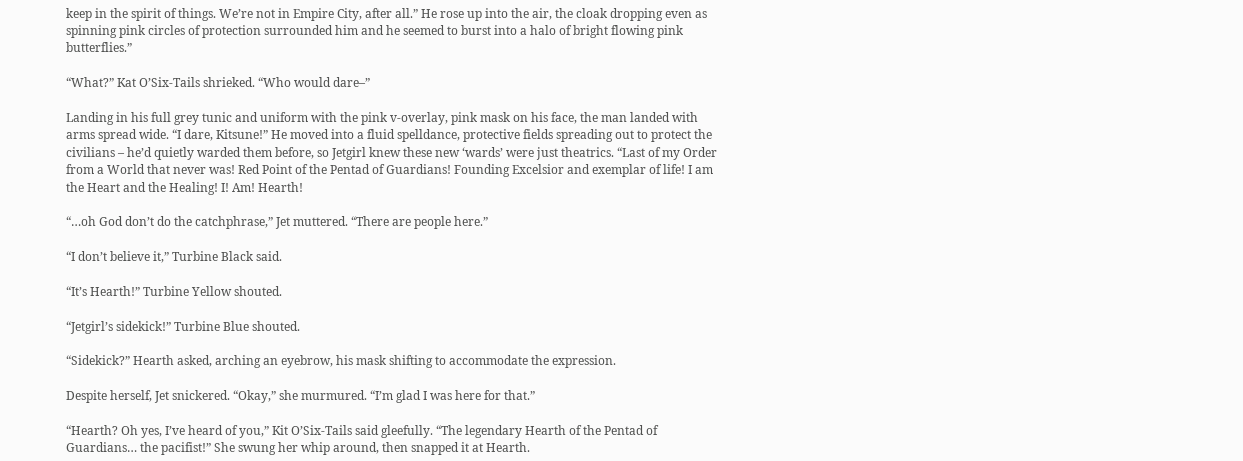keep in the spirit of things. We’re not in Empire City, after all.” He rose up into the air, the cloak dropping even as spinning pink circles of protection surrounded him and he seemed to burst into a halo of bright flowing pink butterflies.”

“What?” Kat O’Six-Tails shrieked. “Who would dare–”

Landing in his full grey tunic and uniform with the pink v-overlay, pink mask on his face, the man landed with arms spread wide. “I dare, Kitsune!” He moved into a fluid spelldance, protective fields spreading out to protect the civilians – he’d quietly warded them before, so Jetgirl knew these new ‘wards’ were just theatrics. “Last of my Order from a World that never was! Red Point of the Pentad of Guardians! Founding Excelsior and exemplar of life! I am the Heart and the Healing! I! Am! Hearth!

“…oh God don’t do the catchphrase,” Jet muttered. “There are people here.”

“I don’t believe it,” Turbine Black said.

“It’s Hearth!” Turbine Yellow shouted.

“Jetgirl’s sidekick!” Turbine Blue shouted.

“Sidekick?” Hearth asked, arching an eyebrow, his mask shifting to accommodate the expression.

Despite herself, Jet snickered. “Okay,” she murmured. “I’m glad I was here for that.”

“Hearth? Oh yes, I’ve heard of you,” Kit O’Six-Tails said gleefully. “The legendary Hearth of the Pentad of Guardians… the pacifist!” She swung her whip around, then snapped it at Hearth.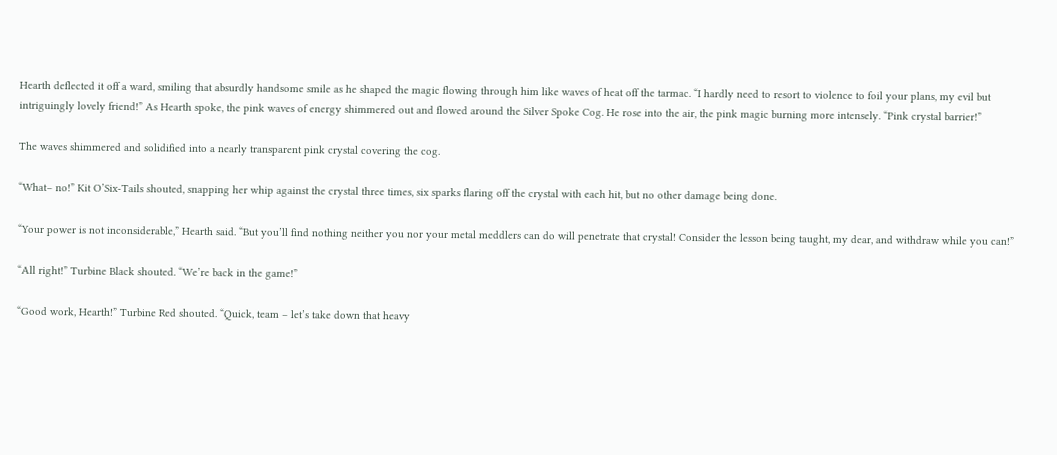Hearth deflected it off a ward, smiling that absurdly handsome smile as he shaped the magic flowing through him like waves of heat off the tarmac. “I hardly need to resort to violence to foil your plans, my evil but intriguingly lovely friend!” As Hearth spoke, the pink waves of energy shimmered out and flowed around the Silver Spoke Cog. He rose into the air, the pink magic burning more intensely. “Pink crystal barrier!”

The waves shimmered and solidified into a nearly transparent pink crystal covering the cog.

“What– no!” Kit O’Six-Tails shouted, snapping her whip against the crystal three times, six sparks flaring off the crystal with each hit, but no other damage being done.

“Your power is not inconsiderable,” Hearth said. “But you’ll find nothing neither you nor your metal meddlers can do will penetrate that crystal! Consider the lesson being taught, my dear, and withdraw while you can!”

“All right!” Turbine Black shouted. “We’re back in the game!”

“Good work, Hearth!” Turbine Red shouted. “Quick, team – let’s take down that heavy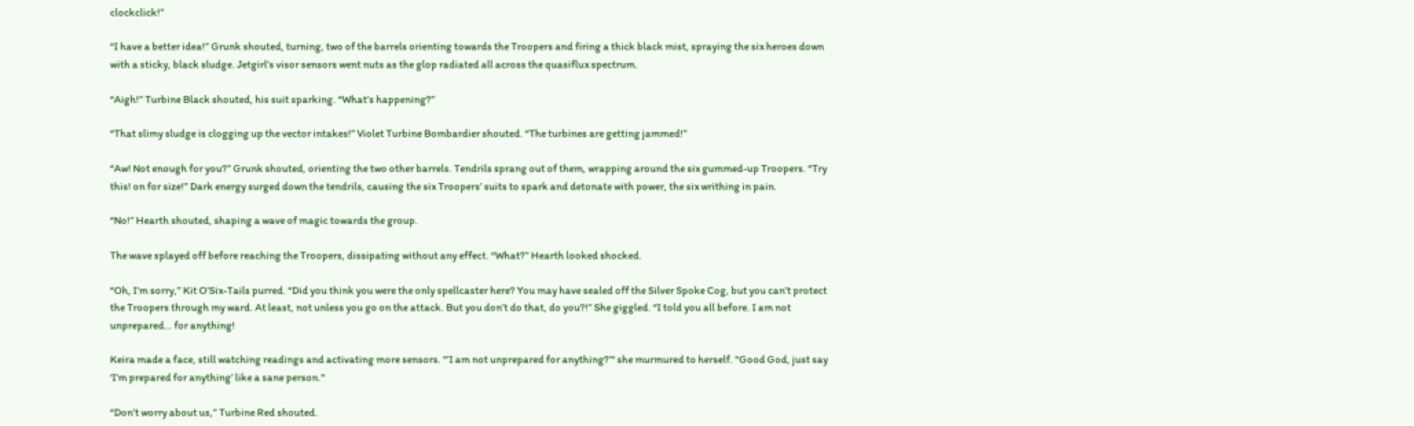clockclick!”

“I have a better idea!” Grunk shouted, turning, two of the barrels orienting towards the Troopers and firing a thick black mist, spraying the six heroes down with a sticky, black sludge. Jetgirl’s visor sensors went nuts as the glop radiated all across the quasiflux spectrum.

“Aigh!” Turbine Black shouted, his suit sparking. “What’s happening?”

“That slimy sludge is clogging up the vector intakes!” Violet Turbine Bombardier shouted. “The turbines are getting jammed!”

“Aw! Not enough for you?” Grunk shouted, orienting the two other barrels. Tendrils sprang out of them, wrapping around the six gummed-up Troopers. “Try this! on for size!” Dark energy surged down the tendrils, causing the six Troopers’ suits to spark and detonate with power, the six writhing in pain.

“No!” Hearth shouted, shaping a wave of magic towards the group.

The wave splayed off before reaching the Troopers, dissipating without any effect. “What?” Hearth looked shocked.

“Oh, I’m sorry,” Kit O’Six-Tails purred. “Did you think you were the only spellcaster here? You may have sealed off the Silver Spoke Cog, but you can’t protect the Troopers through my ward. At least, not unless you go on the attack. But you don’t do that, do you?!” She giggled. “I told you all before. I am not unprepared… for anything!

Keira made a face, still watching readings and activating more sensors. "’I am not unprepared for anything?’" she murmured to herself. "Good God, just say ‘I’m prepared for anything’ like a sane person."

“Don’t worry about us,” Turbine Red shouted.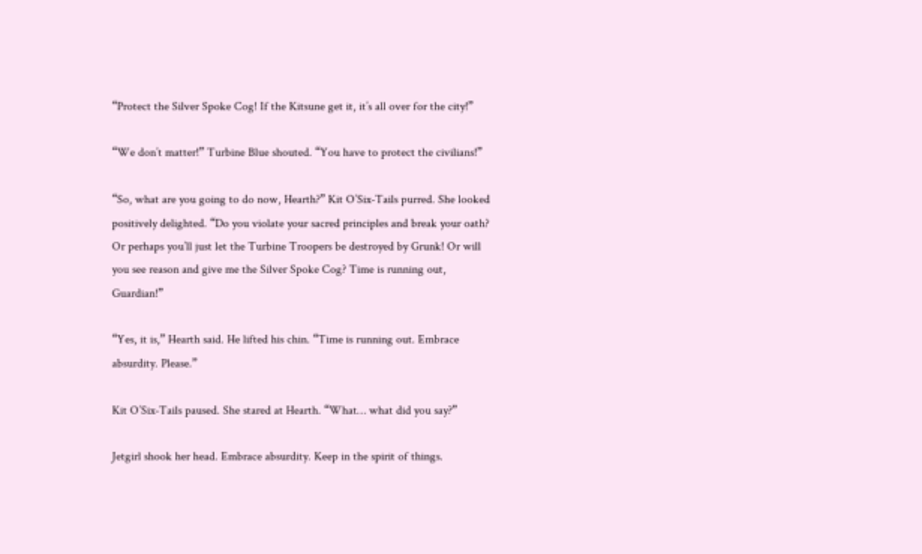“Protect the Silver Spoke Cog! If the Kitsune get it, it’s all over for the city!”

“We don’t matter!” Turbine Blue shouted. “You have to protect the civilians!”

“So, what are you going to do now, Hearth?” Kit O’Six-Tails purred. She looked positively delighted. “Do you violate your sacred principles and break your oath? Or perhaps you’ll just let the Turbine Troopers be destroyed by Grunk! Or will you see reason and give me the Silver Spoke Cog? Time is running out, Guardian!”

“Yes, it is,” Hearth said. He lifted his chin. “Time is running out. Embrace absurdity. Please.”

Kit O’Six-Tails paused. She stared at Hearth. “What… what did you say?”

Jetgirl shook her head. Embrace absurdity. Keep in the spirit of things.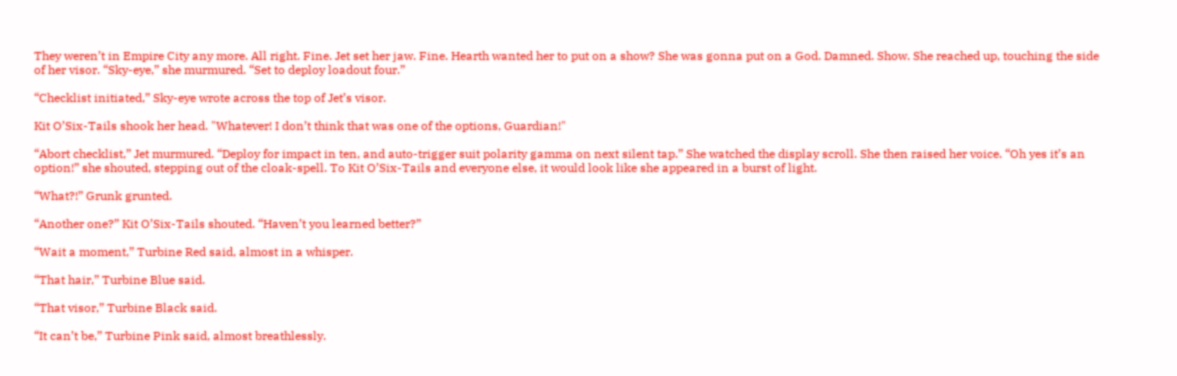They weren’t in Empire City any more. All right. Fine. Jet set her jaw. Fine. Hearth wanted her to put on a show? She was gonna put on a God. Damned. Show. She reached up, touching the side of her visor. “Sky-eye,” she murmured. “Set to deploy loadout four.”

“Checklist initiated,” Sky-eye wrote across the top of Jet’s visor.

Kit O’Six-Tails shook her head. "Whatever! I don’t think that was one of the options, Guardian!"

“Abort checklist,” Jet murmured. “Deploy for impact in ten, and auto-trigger suit polarity gamma on next silent tap.” She watched the display scroll. She then raised her voice. “Oh yes it’s an option!” she shouted, stepping out of the cloak-spell. To Kit O’Six-Tails and everyone else, it would look like she appeared in a burst of light.

“What?!” Grunk grunted.

“Another one?” Kit O’Six-Tails shouted. “Haven’t you learned better?”

“Wait a moment,” Turbine Red said, almost in a whisper.

“That hair,” Turbine Blue said.

“That visor,” Turbine Black said.

“It can’t be,” Turbine Pink said, almost breathlessly.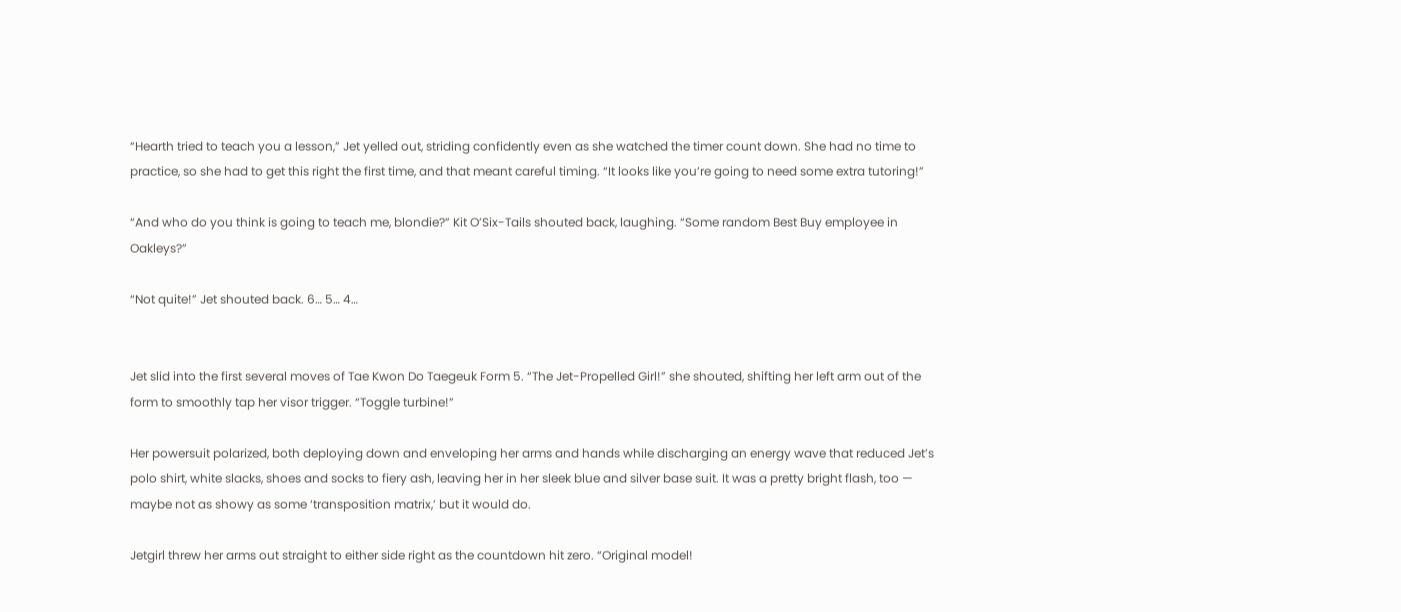“Hearth tried to teach you a lesson,” Jet yelled out, striding confidently even as she watched the timer count down. She had no time to practice, so she had to get this right the first time, and that meant careful timing. “It looks like you’re going to need some extra tutoring!”

“And who do you think is going to teach me, blondie?” Kit O’Six-Tails shouted back, laughing. “Some random Best Buy employee in Oakleys?”

“Not quite!” Jet shouted back. 6… 5… 4…


Jet slid into the first several moves of Tae Kwon Do Taegeuk Form 5. “The Jet-Propelled Girl!” she shouted, shifting her left arm out of the form to smoothly tap her visor trigger. “Toggle turbine!”

Her powersuit polarized, both deploying down and enveloping her arms and hands while discharging an energy wave that reduced Jet’s polo shirt, white slacks, shoes and socks to fiery ash, leaving her in her sleek blue and silver base suit. It was a pretty bright flash, too — maybe not as showy as some ‘transposition matrix,’ but it would do.

Jetgirl threw her arms out straight to either side right as the countdown hit zero. “Original model!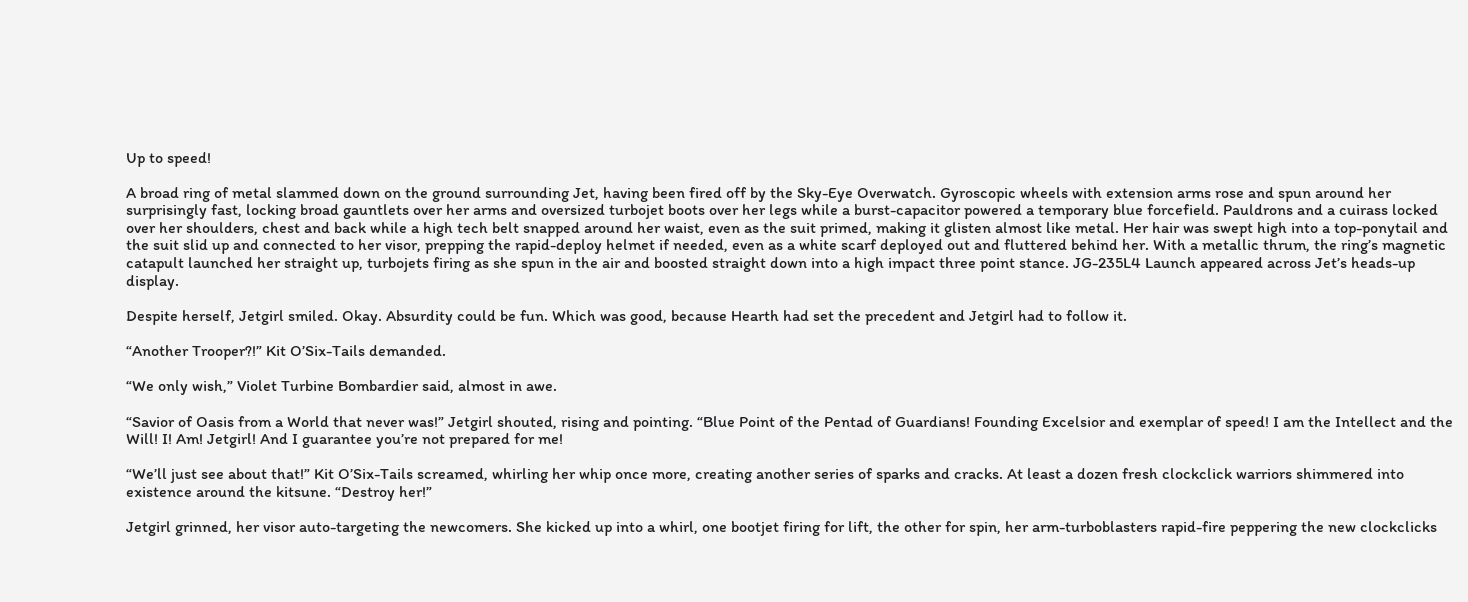Up to speed!

A broad ring of metal slammed down on the ground surrounding Jet, having been fired off by the Sky-Eye Overwatch. Gyroscopic wheels with extension arms rose and spun around her surprisingly fast, locking broad gauntlets over her arms and oversized turbojet boots over her legs while a burst-capacitor powered a temporary blue forcefield. Pauldrons and a cuirass locked over her shoulders, chest and back while a high tech belt snapped around her waist, even as the suit primed, making it glisten almost like metal. Her hair was swept high into a top-ponytail and the suit slid up and connected to her visor, prepping the rapid-deploy helmet if needed, even as a white scarf deployed out and fluttered behind her. With a metallic thrum, the ring’s magnetic catapult launched her straight up, turbojets firing as she spun in the air and boosted straight down into a high impact three point stance. JG-235L4 Launch appeared across Jet’s heads-up display.

Despite herself, Jetgirl smiled. Okay. Absurdity could be fun. Which was good, because Hearth had set the precedent and Jetgirl had to follow it.

“Another Trooper?!” Kit O’Six-Tails demanded.

“We only wish,” Violet Turbine Bombardier said, almost in awe.

“Savior of Oasis from a World that never was!” Jetgirl shouted, rising and pointing. “Blue Point of the Pentad of Guardians! Founding Excelsior and exemplar of speed! I am the Intellect and the Will! I! Am! Jetgirl! And I guarantee you’re not prepared for me!

“We’ll just see about that!” Kit O’Six-Tails screamed, whirling her whip once more, creating another series of sparks and cracks. At least a dozen fresh clockclick warriors shimmered into existence around the kitsune. “Destroy her!”

Jetgirl grinned, her visor auto-targeting the newcomers. She kicked up into a whirl, one bootjet firing for lift, the other for spin, her arm-turboblasters rapid-fire peppering the new clockclicks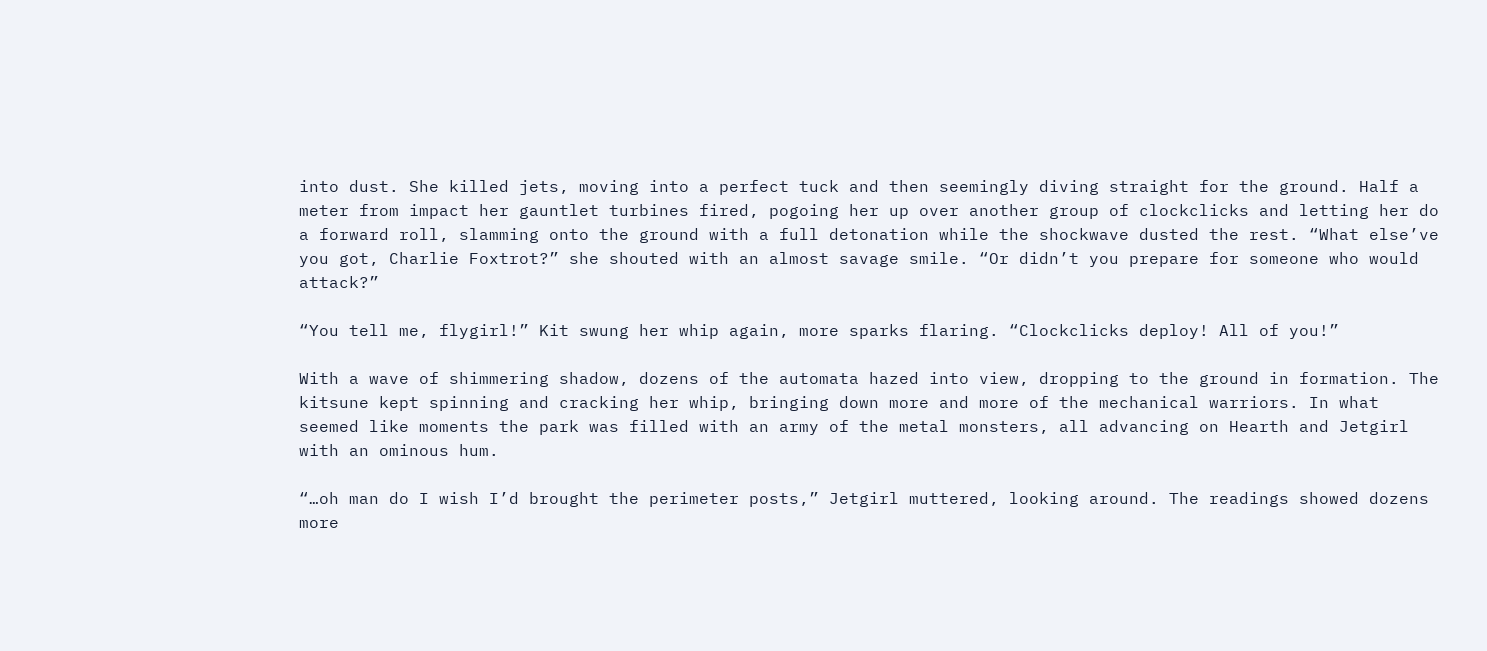into dust. She killed jets, moving into a perfect tuck and then seemingly diving straight for the ground. Half a meter from impact her gauntlet turbines fired, pogoing her up over another group of clockclicks and letting her do a forward roll, slamming onto the ground with a full detonation while the shockwave dusted the rest. “What else’ve you got, Charlie Foxtrot?” she shouted with an almost savage smile. “Or didn’t you prepare for someone who would attack?”

“You tell me, flygirl!” Kit swung her whip again, more sparks flaring. “Clockclicks deploy! All of you!”

With a wave of shimmering shadow, dozens of the automata hazed into view, dropping to the ground in formation. The kitsune kept spinning and cracking her whip, bringing down more and more of the mechanical warriors. In what seemed like moments the park was filled with an army of the metal monsters, all advancing on Hearth and Jetgirl with an ominous hum.

“…oh man do I wish I’d brought the perimeter posts,” Jetgirl muttered, looking around. The readings showed dozens more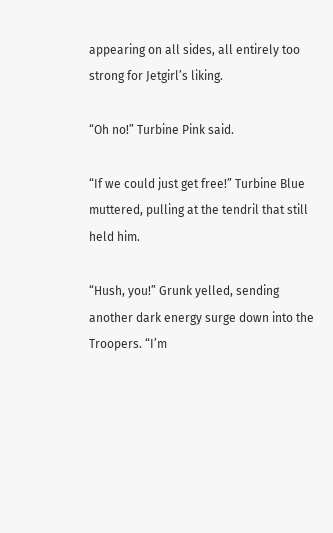appearing on all sides, all entirely too strong for Jetgirl’s liking.

“Oh no!” Turbine Pink said.

“If we could just get free!” Turbine Blue muttered, pulling at the tendril that still held him.

“Hush, you!” Grunk yelled, sending another dark energy surge down into the Troopers. “I’m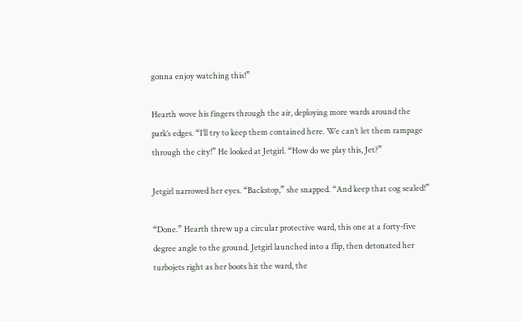gonna enjoy watching this!”

Hearth wove his fingers through the air, deploying more wards around the park’s edges. “I’ll try to keep them contained here. We can’t let them rampage through the city!” He looked at Jetgirl. “How do we play this, Jet?”

Jetgirl narrowed her eyes. “Backstop,” she snapped. “And keep that cog sealed!”

“Done.” Hearth threw up a circular protective ward, this one at a forty-five degree angle to the ground. Jetgirl launched into a flip, then detonated her turbojets right as her boots hit the ward, the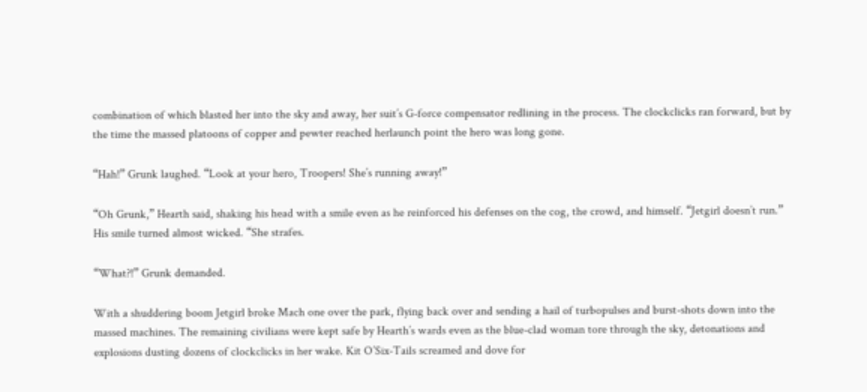combination of which blasted her into the sky and away, her suit’s G-force compensator redlining in the process. The clockclicks ran forward, but by the time the massed platoons of copper and pewter reached herlaunch point the hero was long gone.

“Hah!” Grunk laughed. “Look at your hero, Troopers! She’s running away!”

“Oh Grunk,” Hearth said, shaking his head with a smile even as he reinforced his defenses on the cog, the crowd, and himself. “Jetgirl doesn’t run.” His smile turned almost wicked. “She strafes.

“What?!” Grunk demanded.

With a shuddering boom Jetgirl broke Mach one over the park, flying back over and sending a hail of turbopulses and burst-shots down into the massed machines. The remaining civilians were kept safe by Hearth’s wards even as the blue-clad woman tore through the sky, detonations and explosions dusting dozens of clockclicks in her wake. Kit O’Six-Tails screamed and dove for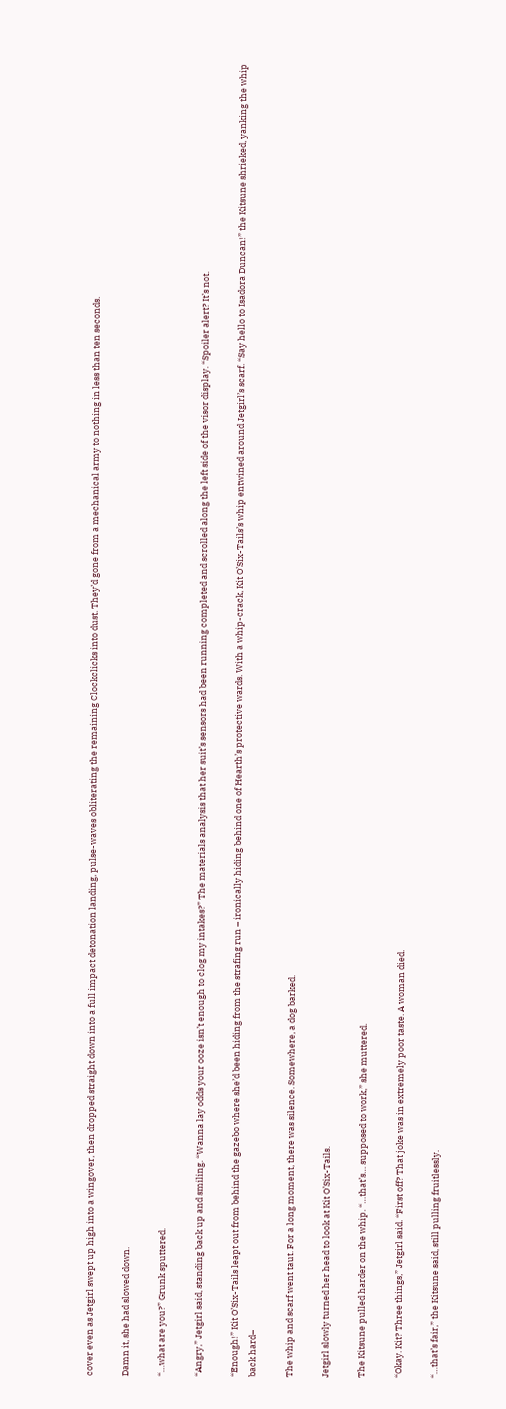cover even as Jetgirl swept up high into a wingover, then dropped straight down into a full impact detonation landing, pulse-waves obliterating the remaining Clockclicks into dust. They’d gone from a mechanical army to nothing in less than ten seconds.

Damn it, she had slowed down.

“…what are you?” Grunk sputtered.

“Angry,” Jetgirl said, standing back up and smiling. “Wanna lay odds your ooze isn’t enough to clog my intakes?” The materials analysis that her suit’s sensors had been running completed and scrolled along the left side of the visor display. “Spoiler alert? It’s not.

“Enough!” Kit O’Six-Tails leapt out from behind the gazebo where she’d been hiding from the strafing run – ironically hiding behind one of Hearth’s protective wards. With a whip-crack, Kit O’Six-Tails’s whip entwined around Jetgirl’s scarf. “Say hello to Isadora Duncan!” the Kitsune shrieked, yanking the whip back hard–

The whip and scarf went taut. For a long moment, there was silence. Somewhere, a dog barked.

Jetgirl slowly turned her head to look at Kit O’Six-Tails.

The Kitsune pulled harder on the whip. “…that’s… supposed to work,” she muttered.

“Okay. Kit? Three things,” Jetgirl said. “First off? That joke was in extremely poor taste. A woman died.

“…that’s fair,” the Kitsune said, still pulling fruitlessly.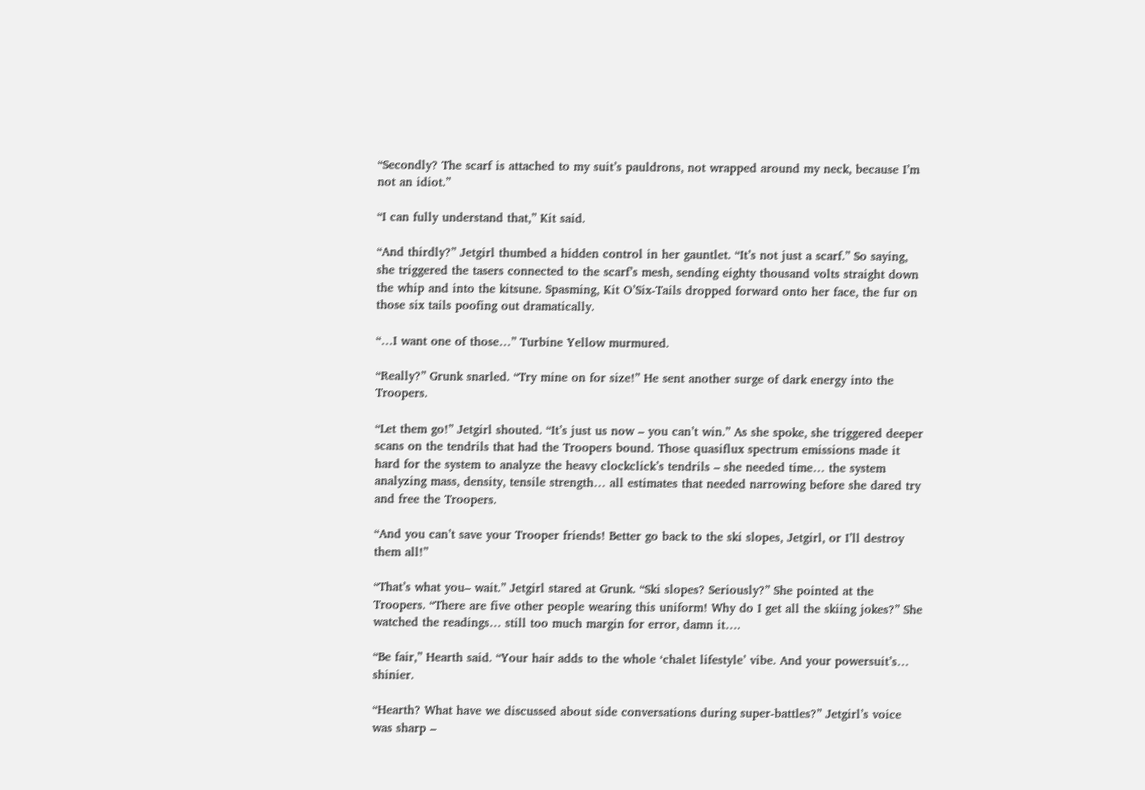“Secondly? The scarf is attached to my suit’s pauldrons, not wrapped around my neck, because I’m not an idiot.”

“I can fully understand that,” Kit said.

“And thirdly?” Jetgirl thumbed a hidden control in her gauntlet. “It’s not just a scarf.” So saying, she triggered the tasers connected to the scarf’s mesh, sending eighty thousand volts straight down the whip and into the kitsune. Spasming, Kit O’Six-Tails dropped forward onto her face, the fur on those six tails poofing out dramatically.

“…I want one of those…” Turbine Yellow murmured.

“Really?” Grunk snarled. “Try mine on for size!” He sent another surge of dark energy into the Troopers.

“Let them go!” Jetgirl shouted. “It’s just us now – you can’t win.” As she spoke, she triggered deeper scans on the tendrils that had the Troopers bound. Those quasiflux spectrum emissions made it hard for the system to analyze the heavy clockclick’s tendrils – she needed time… the system analyzing mass, density, tensile strength… all estimates that needed narrowing before she dared try and free the Troopers.

“And you can’t save your Trooper friends! Better go back to the ski slopes, Jetgirl, or I’ll destroy them all!”

“That’s what you– wait.” Jetgirl stared at Grunk. “Ski slopes? Seriously?” She pointed at the Troopers. “There are five other people wearing this uniform! Why do I get all the skiing jokes?” She watched the readings… still too much margin for error, damn it….

“Be fair,” Hearth said. “Your hair adds to the whole ‘chalet lifestyle’ vibe. And your powersuit’s… shinier.

“Hearth? What have we discussed about side conversations during super-battles?” Jetgirl’s voice was sharp –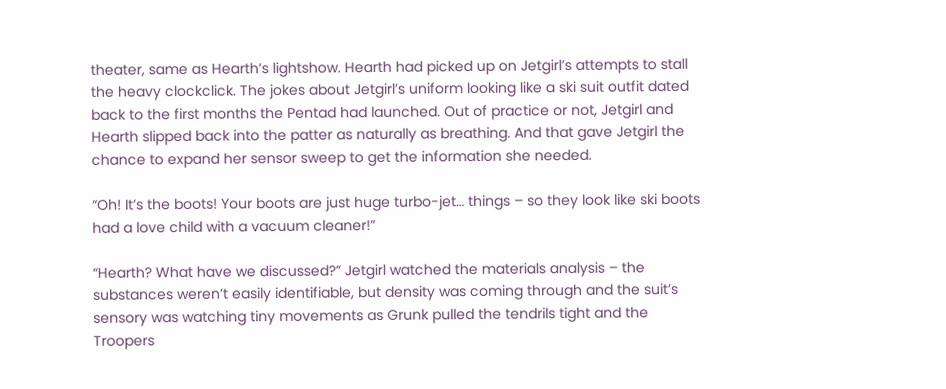theater, same as Hearth’s lightshow. Hearth had picked up on Jetgirl’s attempts to stall the heavy clockclick. The jokes about Jetgirl’s uniform looking like a ski suit outfit dated back to the first months the Pentad had launched. Out of practice or not, Jetgirl and Hearth slipped back into the patter as naturally as breathing. And that gave Jetgirl the chance to expand her sensor sweep to get the information she needed.

“Oh! It’s the boots! Your boots are just huge turbo-jet… things – so they look like ski boots had a love child with a vacuum cleaner!”

“Hearth? What have we discussed?” Jetgirl watched the materials analysis – the substances weren’t easily identifiable, but density was coming through and the suit’s sensory was watching tiny movements as Grunk pulled the tendrils tight and the Troopers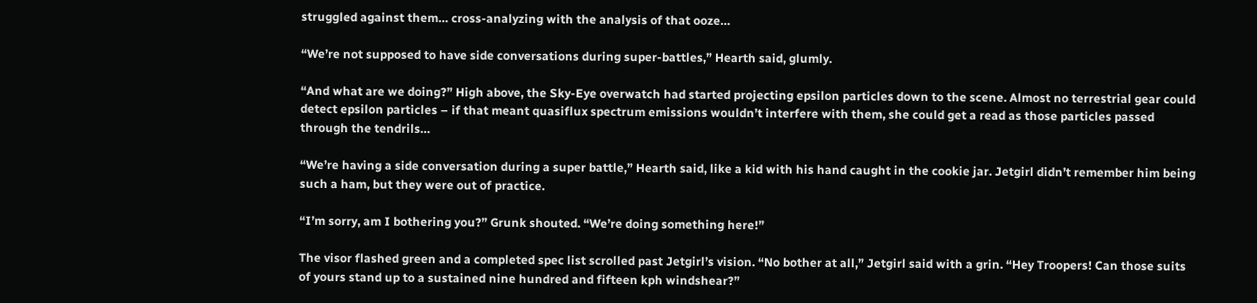struggled against them… cross-analyzing with the analysis of that ooze…

“We’re not supposed to have side conversations during super-battles,” Hearth said, glumly.

“And what are we doing?” High above, the Sky-Eye overwatch had started projecting epsilon particles down to the scene. Almost no terrestrial gear could detect epsilon particles – if that meant quasiflux spectrum emissions wouldn’t interfere with them, she could get a read as those particles passed through the tendrils…

“We’re having a side conversation during a super battle,” Hearth said, like a kid with his hand caught in the cookie jar. Jetgirl didn’t remember him being such a ham, but they were out of practice.

“I’m sorry, am I bothering you?” Grunk shouted. “We’re doing something here!”

The visor flashed green and a completed spec list scrolled past Jetgirl’s vision. “No bother at all,” Jetgirl said with a grin. “Hey Troopers! Can those suits of yours stand up to a sustained nine hundred and fifteen kph windshear?”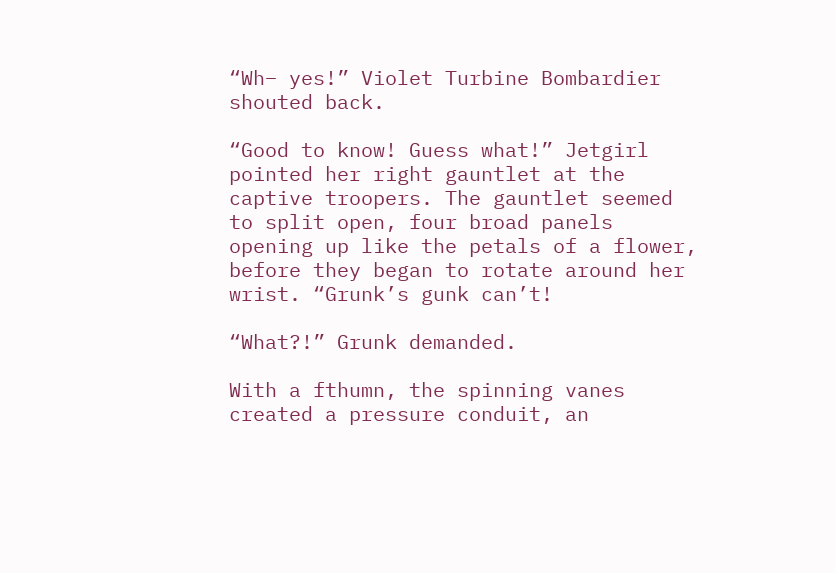“Wh– yes!” Violet Turbine Bombardier shouted back.

“Good to know! Guess what!” Jetgirl pointed her right gauntlet at the captive troopers. The gauntlet seemed to split open, four broad panels opening up like the petals of a flower, before they began to rotate around her wrist. “Grunk’s gunk can’t!

“What?!” Grunk demanded.

With a fthumn, the spinning vanes created a pressure conduit, an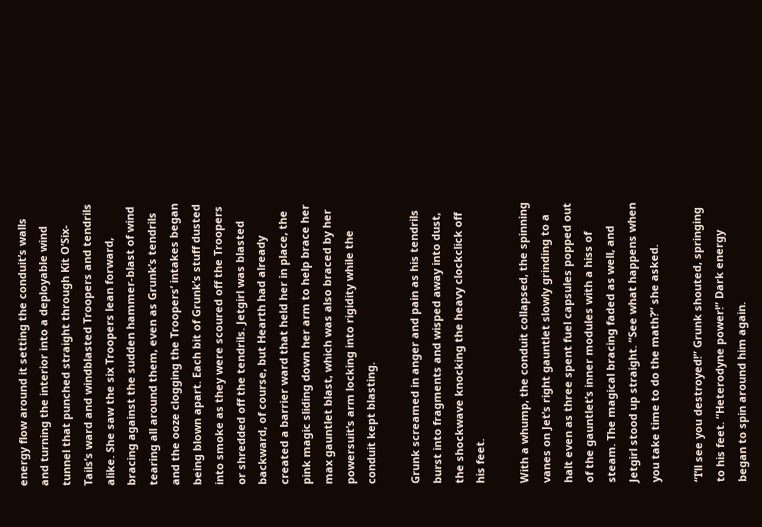energy flow around it setting the conduit’s walls and turning the interior into a deployable wind tunnel that punched straight through Kit O’Six-Tails’s ward and windblasted Troopers and tendrils alike. She saw the six Troopers lean forward, bracing against the sudden hammer-blast of wind tearing all around them, even as Grunk’s tendrils and the ooze clogging the Troopers’ intakes began being blown apart. Each bit of Grunk’s stuff dusted into smoke as they were scoured off the Troopers or shredded off the tendrils. Jetgirl was blasted backward, of course, but Hearth had already created a barrier ward that held her in place, the pink magic sliding down her arm to help brace her max gauntlet blast, which was also braced by her powersuit’s arm locking into rigidity while the conduit kept blasting.

Grunk screamed in anger and pain as his tendrils burst into fragments and wisped away into dust, the shockwave knocking the heavy clockclick off his feet.

With a whump, the conduit collapsed, the spinning vanes on Jet’s right gauntlet slowly grinding to a halt even as three spent fuel capsules popped out of the gauntlet’s inner modules with a hiss of steam. The magical bracing faded as well, and Jetgirl stood up straight. “See what happens when you take time to do the math?” she asked.

“I’ll see you destroyed!” Grunk shouted, springing to his feet. “Heterodyne power!” Dark energy began to spin around him again.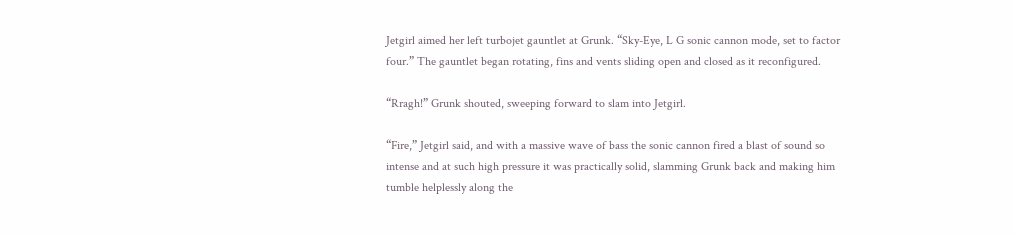Jetgirl aimed her left turbojet gauntlet at Grunk. “Sky-Eye, L G sonic cannon mode, set to factor four.” The gauntlet began rotating, fins and vents sliding open and closed as it reconfigured.

“Rragh!” Grunk shouted, sweeping forward to slam into Jetgirl.

“Fire,” Jetgirl said, and with a massive wave of bass the sonic cannon fired a blast of sound so intense and at such high pressure it was practically solid, slamming Grunk back and making him tumble helplessly along the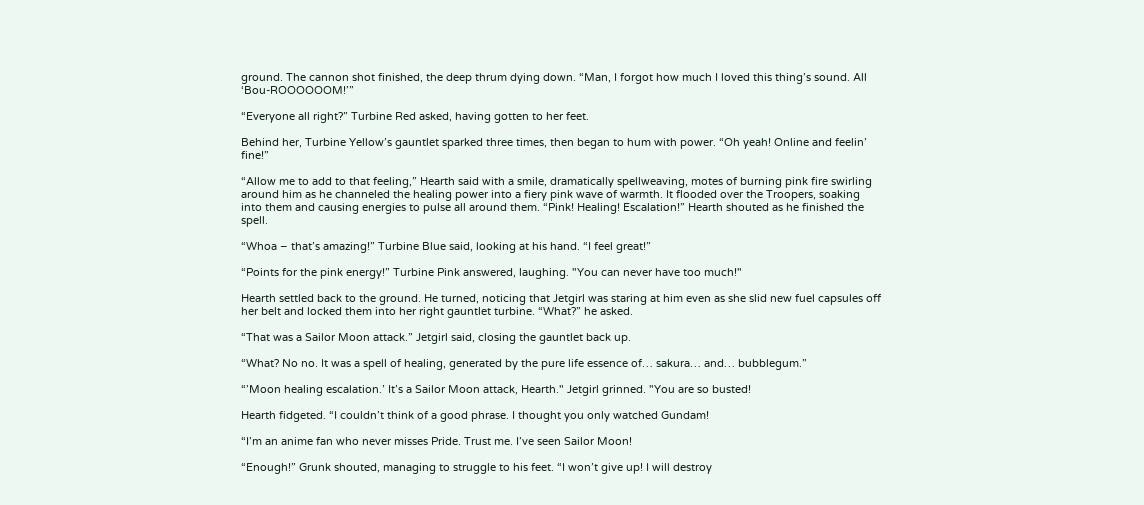ground. The cannon shot finished, the deep thrum dying down. “Man, I forgot how much I loved this thing’s sound. All ‘Bou-ROOOOOOM!’”

“Everyone all right?” Turbine Red asked, having gotten to her feet.

Behind her, Turbine Yellow’s gauntlet sparked three times, then began to hum with power. “Oh yeah! Online and feelin’ fine!”

“Allow me to add to that feeling,” Hearth said with a smile, dramatically spellweaving, motes of burning pink fire swirling around him as he channeled the healing power into a fiery pink wave of warmth. It flooded over the Troopers, soaking into them and causing energies to pulse all around them. “Pink! Healing! Escalation!” Hearth shouted as he finished the spell.

“Whoa – that’s amazing!” Turbine Blue said, looking at his hand. “I feel great!”

“Points for the pink energy!” Turbine Pink answered, laughing. "You can never have too much!"

Hearth settled back to the ground. He turned, noticing that Jetgirl was staring at him even as she slid new fuel capsules off her belt and locked them into her right gauntlet turbine. “What?” he asked.

“That was a Sailor Moon attack.” Jetgirl said, closing the gauntlet back up.

“What? No no. It was a spell of healing, generated by the pure life essence of… sakura… and… bubblegum.”

“’Moon healing escalation.’ It’s a Sailor Moon attack, Hearth." Jetgirl grinned. "You are so busted!

Hearth fidgeted. “I couldn’t think of a good phrase. I thought you only watched Gundam!

“I’m an anime fan who never misses Pride. Trust me. I’ve seen Sailor Moon!

“Enough!” Grunk shouted, managing to struggle to his feet. “I won’t give up! I will destroy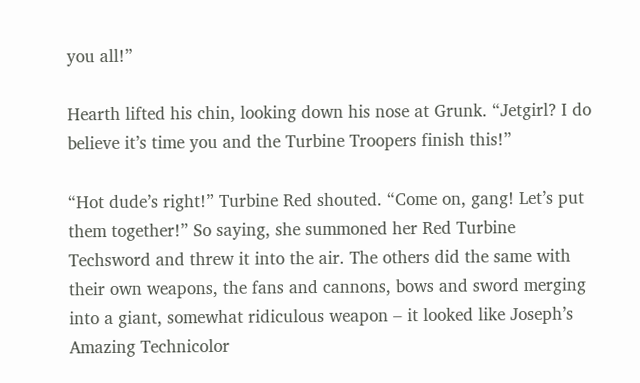you all!”

Hearth lifted his chin, looking down his nose at Grunk. “Jetgirl? I do believe it’s time you and the Turbine Troopers finish this!”

“Hot dude’s right!” Turbine Red shouted. “Come on, gang! Let’s put them together!” So saying, she summoned her Red Turbine Techsword and threw it into the air. The others did the same with their own weapons, the fans and cannons, bows and sword merging into a giant, somewhat ridiculous weapon – it looked like Joseph’s Amazing Technicolor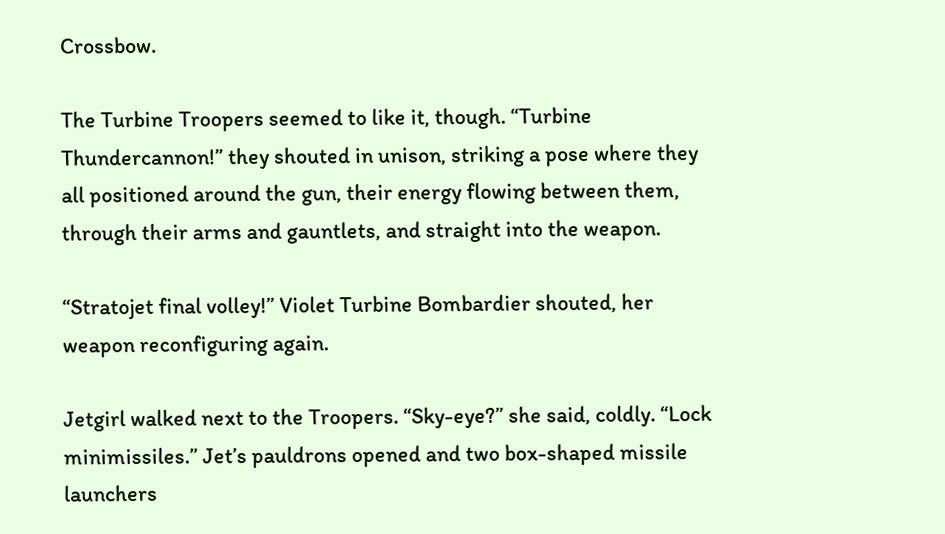Crossbow.

The Turbine Troopers seemed to like it, though. “Turbine Thundercannon!” they shouted in unison, striking a pose where they all positioned around the gun, their energy flowing between them, through their arms and gauntlets, and straight into the weapon.

“Stratojet final volley!” Violet Turbine Bombardier shouted, her weapon reconfiguring again.

Jetgirl walked next to the Troopers. “Sky-eye?” she said, coldly. “Lock minimissiles.” Jet’s pauldrons opened and two box-shaped missile launchers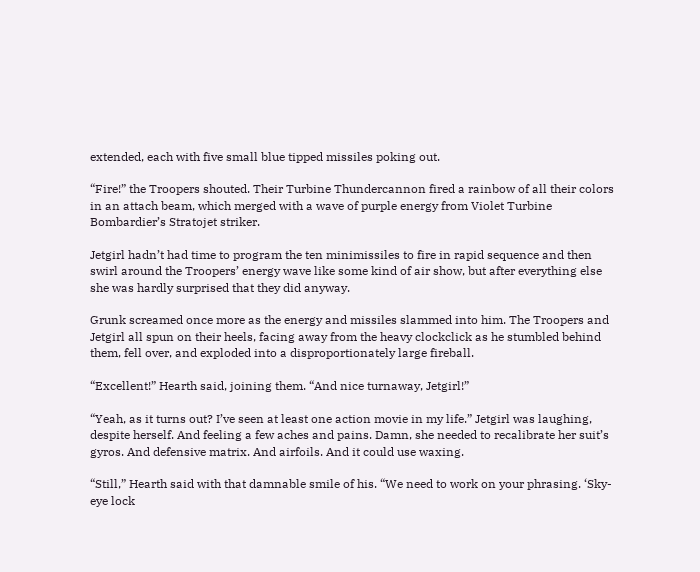extended, each with five small blue tipped missiles poking out.

“Fire!” the Troopers shouted. Their Turbine Thundercannon fired a rainbow of all their colors in an attach beam, which merged with a wave of purple energy from Violet Turbine Bombardier’s Stratojet striker.

Jetgirl hadn’t had time to program the ten minimissiles to fire in rapid sequence and then swirl around the Troopers’ energy wave like some kind of air show, but after everything else she was hardly surprised that they did anyway.

Grunk screamed once more as the energy and missiles slammed into him. The Troopers and Jetgirl all spun on their heels, facing away from the heavy clockclick as he stumbled behind them, fell over, and exploded into a disproportionately large fireball.

“Excellent!” Hearth said, joining them. “And nice turnaway, Jetgirl!”

“Yeah, as it turns out? I’ve seen at least one action movie in my life.” Jetgirl was laughing, despite herself. And feeling a few aches and pains. Damn, she needed to recalibrate her suit’s gyros. And defensive matrix. And airfoils. And it could use waxing.

“Still,” Hearth said with that damnable smile of his. “We need to work on your phrasing. ‘Sky-eye lock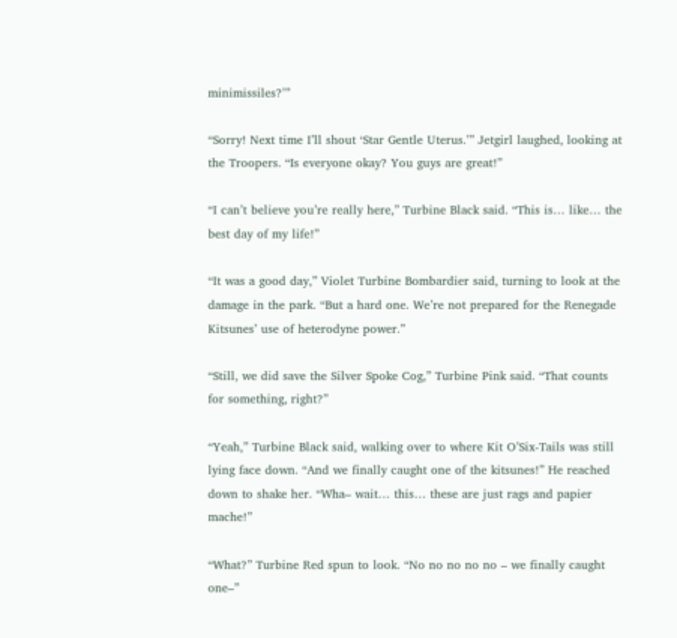minimissiles?’”

“Sorry! Next time I’ll shout ‘Star Gentle Uterus.’” Jetgirl laughed, looking at the Troopers. “Is everyone okay? You guys are great!”

“I can’t believe you’re really here,” Turbine Black said. “This is… like… the best day of my life!”

“It was a good day,” Violet Turbine Bombardier said, turning to look at the damage in the park. “But a hard one. We’re not prepared for the Renegade Kitsunes’ use of heterodyne power.”

“Still, we did save the Silver Spoke Cog,” Turbine Pink said. “That counts for something, right?”

“Yeah,” Turbine Black said, walking over to where Kit O’Six-Tails was still lying face down. “And we finally caught one of the kitsunes!” He reached down to shake her. “Wha– wait… this… these are just rags and papier mache!”

“What?” Turbine Red spun to look. “No no no no no – we finally caught one–”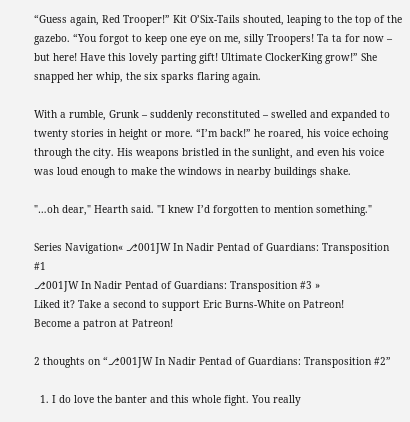“Guess again, Red Trooper!” Kit O’Six-Tails shouted, leaping to the top of the gazebo. “You forgot to keep one eye on me, silly Troopers! Ta ta for now – but here! Have this lovely parting gift! Ultimate ClockerKing grow!” She snapped her whip, the six sparks flaring again.

With a rumble, Grunk – suddenly reconstituted – swelled and expanded to twenty stories in height or more. “I’m back!” he roared, his voice echoing through the city. His weapons bristled in the sunlight, and even his voice was loud enough to make the windows in nearby buildings shake.

"…oh dear," Hearth said. "I knew I’d forgotten to mention something."

Series Navigation« ⎇001JW In Nadir Pentad of Guardians: Transposition #1
⎇001JW In Nadir Pentad of Guardians: Transposition #3 »
Liked it? Take a second to support Eric Burns-White on Patreon!
Become a patron at Patreon!

2 thoughts on “⎇001JW In Nadir Pentad of Guardians: Transposition #2”

  1. I do love the banter and this whole fight. You really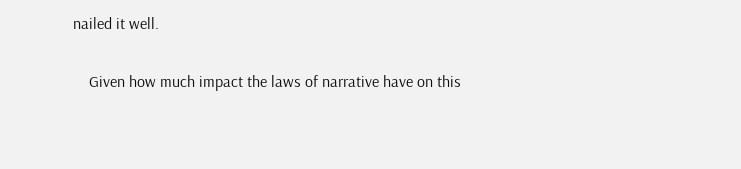nailed it well.

    Given how much impact the laws of narrative have on this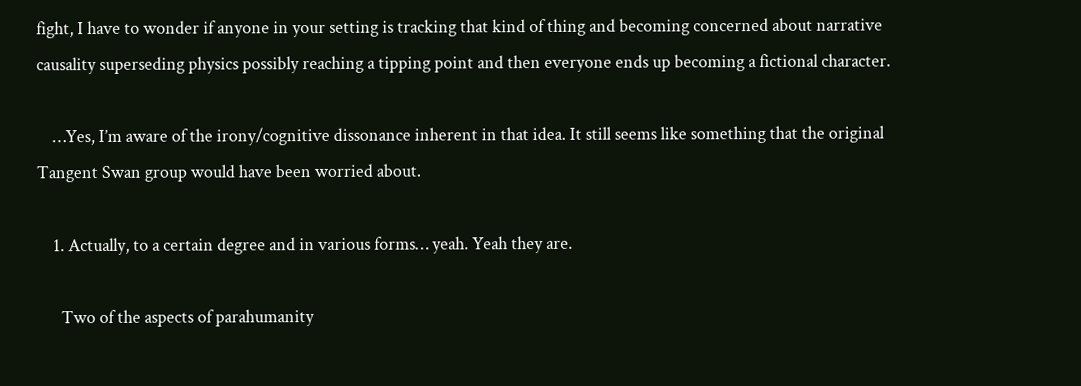fight, I have to wonder if anyone in your setting is tracking that kind of thing and becoming concerned about narrative causality superseding physics possibly reaching a tipping point and then everyone ends up becoming a fictional character.

    …Yes, I’m aware of the irony/cognitive dissonance inherent in that idea. It still seems like something that the original Tangent Swan group would have been worried about.

    1. Actually, to a certain degree and in various forms… yeah. Yeah they are.

      Two of the aspects of parahumanity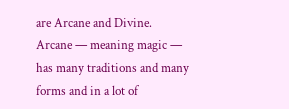are Arcane and Divine. Arcane — meaning magic — has many traditions and many forms and in a lot of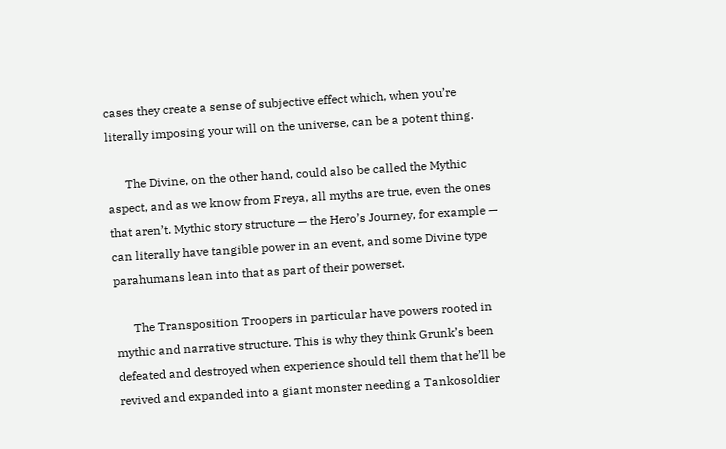cases they create a sense of subjective effect which, when you’re literally imposing your will on the universe, can be a potent thing.

      The Divine, on the other hand, could also be called the Mythic aspect, and as we know from Freya, all myths are true, even the ones that aren’t. Mythic story structure — the Hero’s Journey, for example — can literally have tangible power in an event, and some Divine type parahumans lean into that as part of their powerset.

      The Transposition Troopers in particular have powers rooted in mythic and narrative structure. This is why they think Grunk’s been defeated and destroyed when experience should tell them that he’ll be revived and expanded into a giant monster needing a Tankosoldier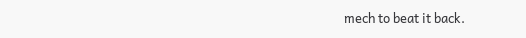mech to beat it back.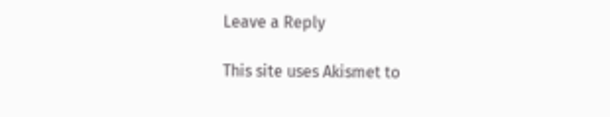Leave a Reply

This site uses Akismet to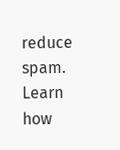reduce spam. Learn how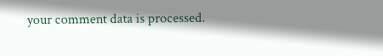your comment data is processed.